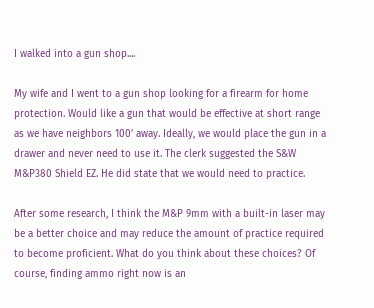I walked into a gun shop....

My wife and I went to a gun shop looking for a firearm for home protection. Would like a gun that would be effective at short range as we have neighbors 100’ away. Ideally, we would place the gun in a drawer and never need to use it. The clerk suggested the S&W M&P380 Shield EZ. He did state that we would need to practice.

After some research, I think the M&P 9mm with a built-in laser may be a better choice and may reduce the amount of practice required to become proficient. What do you think about these choices? Of course, finding ammo right now is an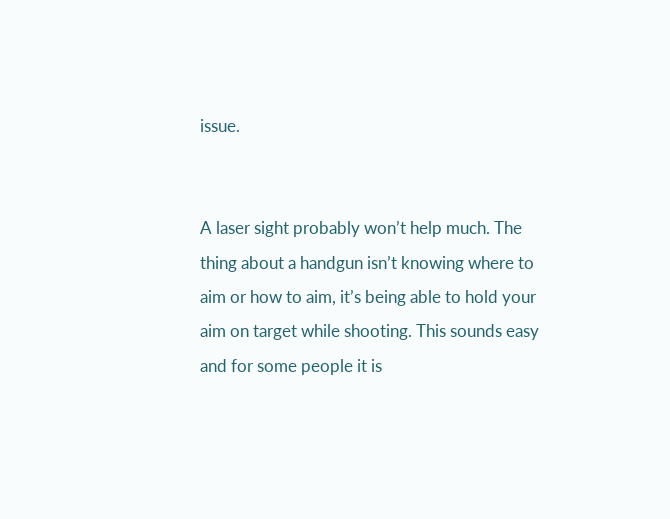issue.


A laser sight probably won’t help much. The thing about a handgun isn’t knowing where to aim or how to aim, it’s being able to hold your aim on target while shooting. This sounds easy and for some people it is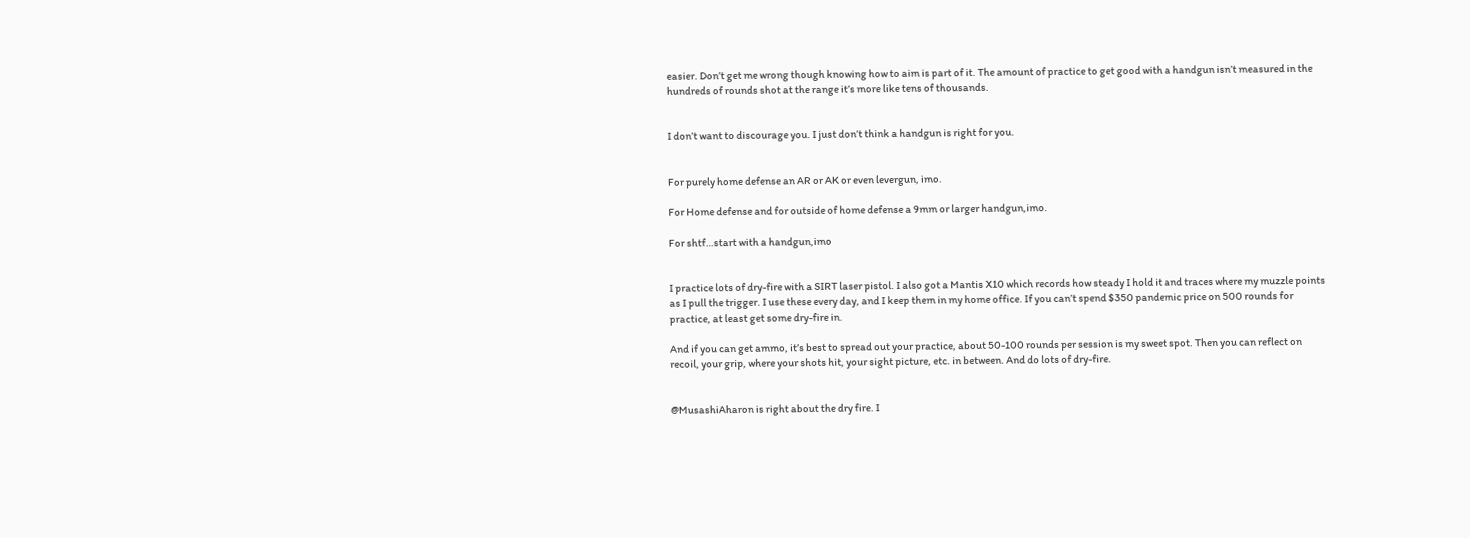easier. Don’t get me wrong though knowing how to aim is part of it. The amount of practice to get good with a handgun isn’t measured in the hundreds of rounds shot at the range it’s more like tens of thousands.


I don’t want to discourage you. I just don’t think a handgun is right for you.


For purely home defense an AR or AK or even levergun, imo.

For Home defense and for outside of home defense a 9mm or larger handgun,imo.

For shtf…start with a handgun,imo


I practice lots of dry-fire with a SIRT laser pistol. I also got a Mantis X10 which records how steady I hold it and traces where my muzzle points as I pull the trigger. I use these every day, and I keep them in my home office. If you can’t spend $350 pandemic price on 500 rounds for practice, at least get some dry-fire in.

And if you can get ammo, it’s best to spread out your practice, about 50-100 rounds per session is my sweet spot. Then you can reflect on recoil, your grip, where your shots hit, your sight picture, etc. in between. And do lots of dry-fire.


@MusashiAharon is right about the dry fire. I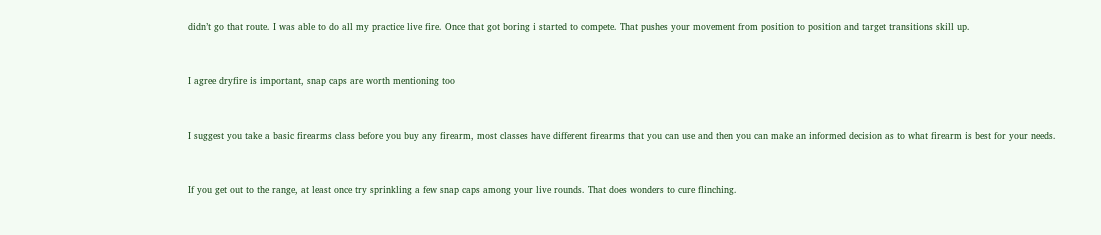didn’t go that route. I was able to do all my practice live fire. Once that got boring i started to compete. That pushes your movement from position to position and target transitions skill up.


I agree dryfire is important, snap caps are worth mentioning too


I suggest you take a basic firearms class before you buy any firearm, most classes have different firearms that you can use and then you can make an informed decision as to what firearm is best for your needs.


If you get out to the range, at least once try sprinkling a few snap caps among your live rounds. That does wonders to cure flinching.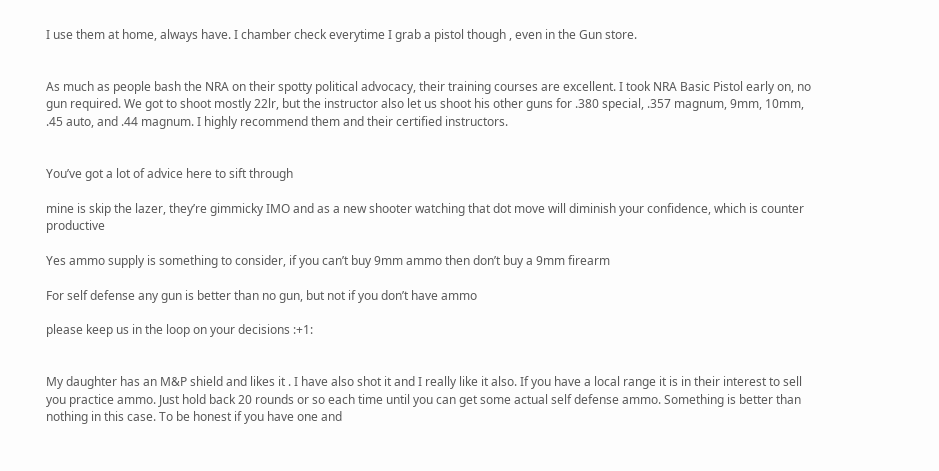I use them at home, always have. I chamber check everytime I grab a pistol though , even in the Gun store.


As much as people bash the NRA on their spotty political advocacy, their training courses are excellent. I took NRA Basic Pistol early on, no gun required. We got to shoot mostly 22lr, but the instructor also let us shoot his other guns for .380 special, .357 magnum, 9mm, 10mm, .45 auto, and .44 magnum. I highly recommend them and their certified instructors.


You’ve got a lot of advice here to sift through

mine is skip the lazer, they’re gimmicky IMO and as a new shooter watching that dot move will diminish your confidence, which is counter productive

Yes ammo supply is something to consider, if you can’t buy 9mm ammo then don’t buy a 9mm firearm

For self defense any gun is better than no gun, but not if you don’t have ammo

please keep us in the loop on your decisions :+1:


My daughter has an M&P shield and likes it . I have also shot it and I really like it also. If you have a local range it is in their interest to sell you practice ammo. Just hold back 20 rounds or so each time until you can get some actual self defense ammo. Something is better than nothing in this case. To be honest if you have one and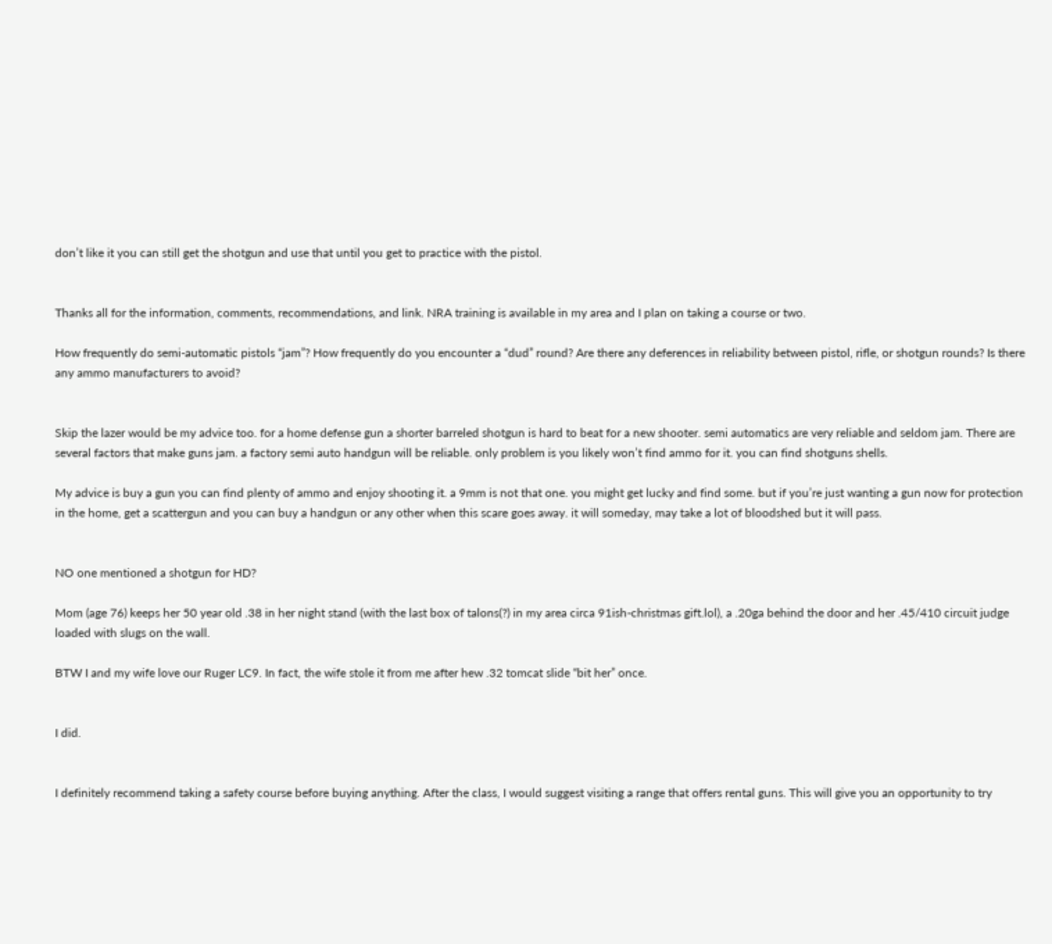don’t like it you can still get the shotgun and use that until you get to practice with the pistol.


Thanks all for the information, comments, recommendations, and link. NRA training is available in my area and I plan on taking a course or two.

How frequently do semi-automatic pistols “jam”? How frequently do you encounter a “dud” round? Are there any deferences in reliability between pistol, rifle, or shotgun rounds? Is there any ammo manufacturers to avoid?


Skip the lazer would be my advice too. for a home defense gun a shorter barreled shotgun is hard to beat for a new shooter. semi automatics are very reliable and seldom jam. There are several factors that make guns jam. a factory semi auto handgun will be reliable. only problem is you likely won’t find ammo for it. you can find shotguns shells.

My advice is buy a gun you can find plenty of ammo and enjoy shooting it. a 9mm is not that one. you might get lucky and find some. but if you’re just wanting a gun now for protection in the home, get a scattergun and you can buy a handgun or any other when this scare goes away. it will someday, may take a lot of bloodshed but it will pass.


NO one mentioned a shotgun for HD?

Mom (age 76) keeps her 50 year old .38 in her night stand (with the last box of talons(?) in my area circa 91ish-christmas gift.lol), a .20ga behind the door and her .45/410 circuit judge loaded with slugs on the wall.

BTW I and my wife love our Ruger LC9. In fact, the wife stole it from me after hew .32 tomcat slide “bit her” once.


I did.


I definitely recommend taking a safety course before buying anything. After the class, I would suggest visiting a range that offers rental guns. This will give you an opportunity to try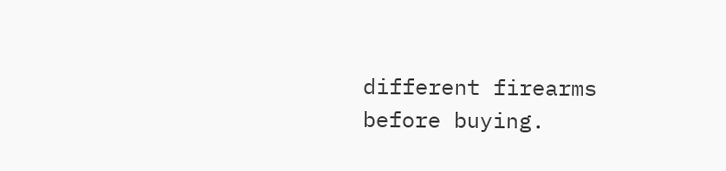different firearms before buying.